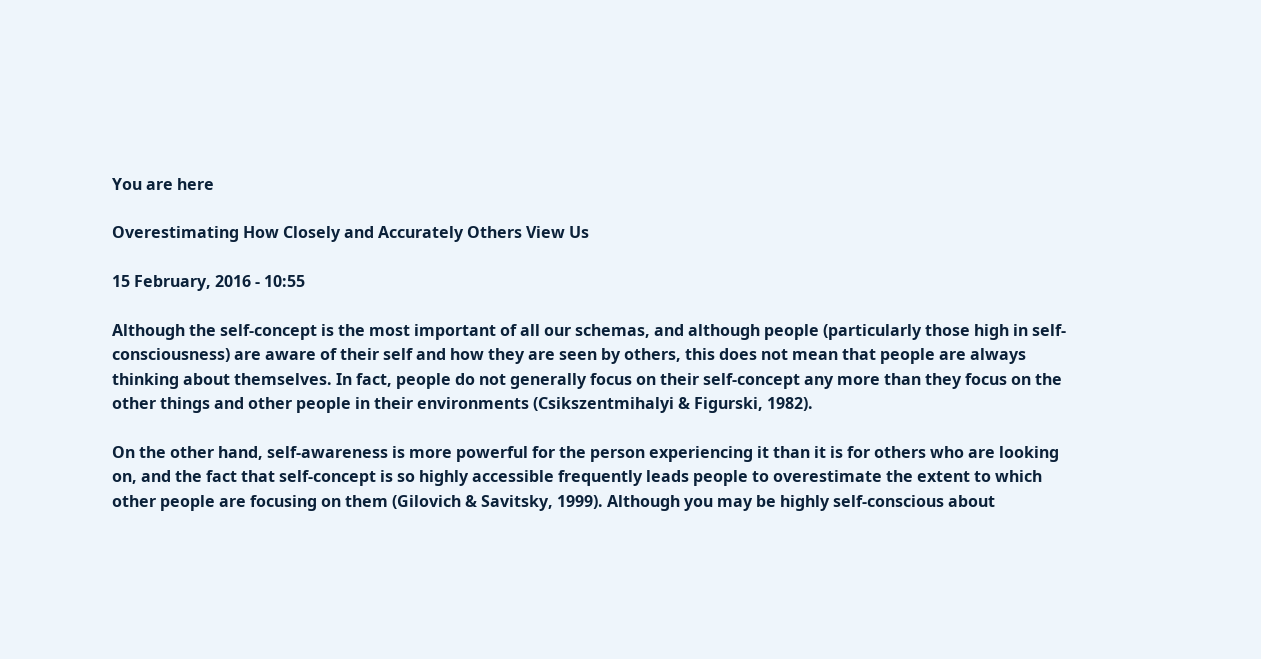You are here

Overestimating How Closely and Accurately Others View Us

15 February, 2016 - 10:55

Although the self-concept is the most important of all our schemas, and although people (particularly those high in self-consciousness) are aware of their self and how they are seen by others, this does not mean that people are always thinking about themselves. In fact, people do not generally focus on their self-concept any more than they focus on the other things and other people in their environments (Csikszentmihalyi & Figurski, 1982).

On the other hand, self-awareness is more powerful for the person experiencing it than it is for others who are looking on, and the fact that self-concept is so highly accessible frequently leads people to overestimate the extent to which other people are focusing on them (Gilovich & Savitsky, 1999). Although you may be highly self-conscious about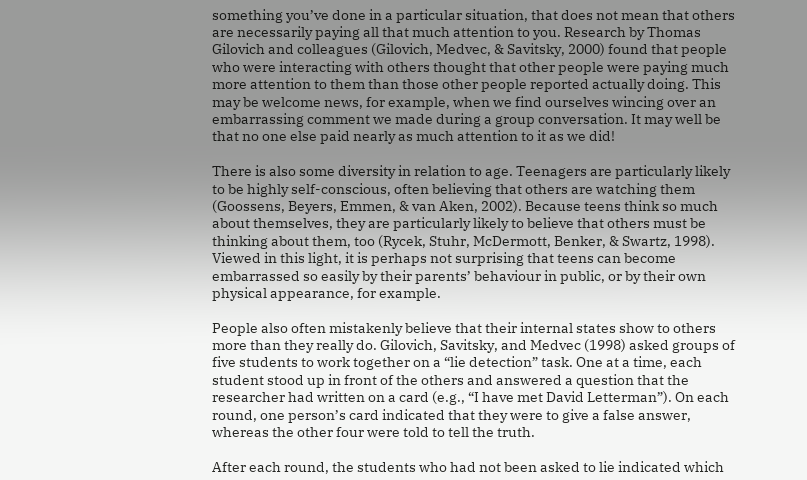something you’ve done in a particular situation, that does not mean that others are necessarily paying all that much attention to you. Research by Thomas Gilovich and colleagues (Gilovich, Medvec, & Savitsky, 2000) found that people who were interacting with others thought that other people were paying much more attention to them than those other people reported actually doing. This may be welcome news, for example, when we find ourselves wincing over an embarrassing comment we made during a group conversation. It may well be that no one else paid nearly as much attention to it as we did!

There is also some diversity in relation to age. Teenagers are particularly likely to be highly self-conscious, often believing that others are watching them (Goossens, Beyers, Emmen, & van Aken, 2002). Because teens think so much about themselves, they are particularly likely to believe that others must be thinking about them, too (Rycek, Stuhr, McDermott, Benker, & Swartz, 1998). Viewed in this light, it is perhaps not surprising that teens can become embarrassed so easily by their parents’ behaviour in public, or by their own physical appearance, for example.

People also often mistakenly believe that their internal states show to others more than they really do. Gilovich, Savitsky, and Medvec (1998) asked groups of five students to work together on a “lie detection” task. One at a time, each student stood up in front of the others and answered a question that the researcher had written on a card (e.g., “I have met David Letterman”). On each round, one person’s card indicated that they were to give a false answer, whereas the other four were told to tell the truth.

After each round, the students who had not been asked to lie indicated which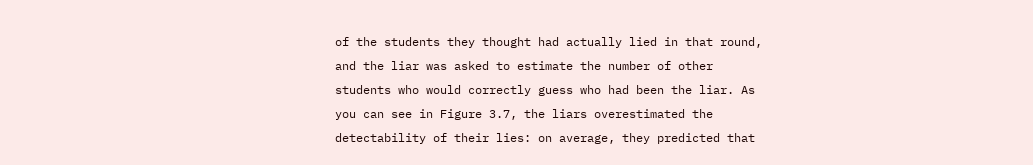of the students they thought had actually lied in that round, and the liar was asked to estimate the number of other students who would correctly guess who had been the liar. As you can see in Figure 3.7, the liars overestimated the detectability of their lies: on average, they predicted that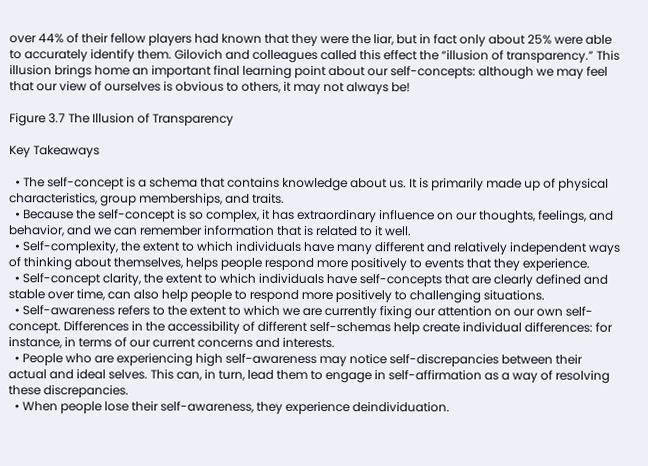over 44% of their fellow players had known that they were the liar, but in fact only about 25% were able to accurately identify them. Gilovich and colleagues called this effect the “illusion of transparency.” This illusion brings home an important final learning point about our self-concepts: although we may feel that our view of ourselves is obvious to others, it may not always be!

Figure 3.7 The Illusion of Transparency

Key Takeaways

  • The self-concept is a schema that contains knowledge about us. It is primarily made up of physical characteristics, group memberships, and traits.
  • Because the self-concept is so complex, it has extraordinary influence on our thoughts, feelings, and behavior, and we can remember information that is related to it well.
  • Self-complexity, the extent to which individuals have many different and relatively independent ways of thinking about themselves, helps people respond more positively to events that they experience.
  • Self-concept clarity, the extent to which individuals have self-concepts that are clearly defined and stable over time, can also help people to respond more positively to challenging situations.
  • Self-awareness refers to the extent to which we are currently fixing our attention on our own self-concept. Differences in the accessibility of different self-schemas help create individual differences: for instance, in terms of our current concerns and interests.
  • People who are experiencing high self-awareness may notice self-discrepancies between their actual and ideal selves. This can, in turn, lead them to engage in self-affirmation as a way of resolving these discrepancies.
  • When people lose their self-awareness, they experience deindividuation.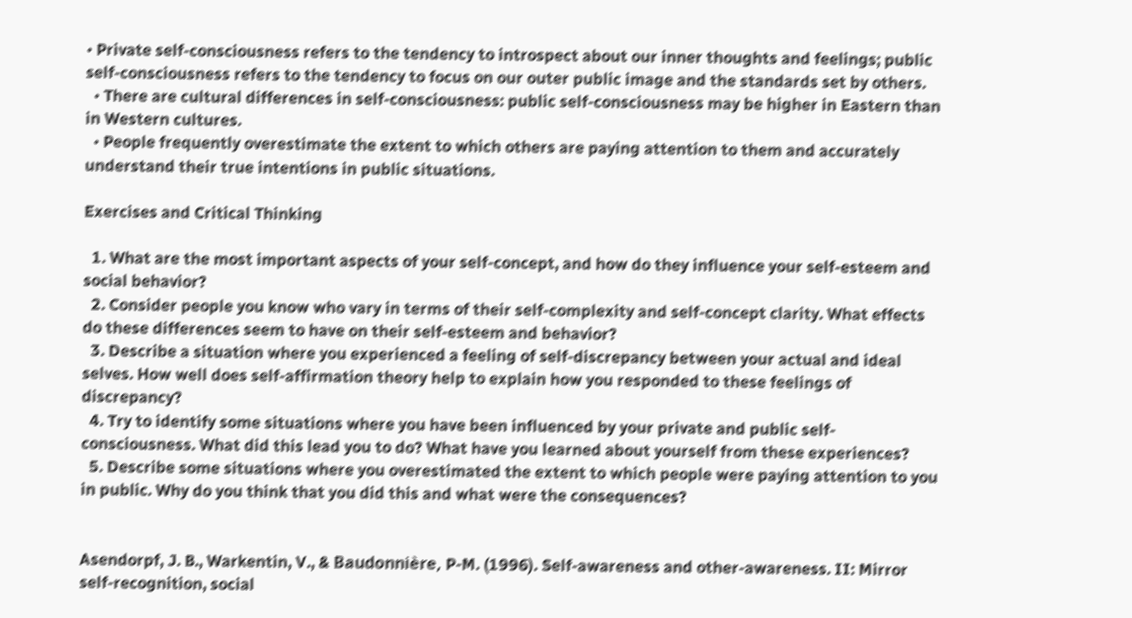• Private self-consciousness refers to the tendency to introspect about our inner thoughts and feelings; public self-consciousness refers to the tendency to focus on our outer public image and the standards set by others.
  • There are cultural differences in self-consciousness: public self-consciousness may be higher in Eastern than in Western cultures.
  • People frequently overestimate the extent to which others are paying attention to them and accurately understand their true intentions in public situations.

Exercises and Critical Thinking

  1. What are the most important aspects of your self-concept, and how do they influence your self-esteem and social behavior?
  2. Consider people you know who vary in terms of their self-complexity and self-concept clarity. What effects do these differences seem to have on their self-esteem and behavior?
  3. Describe a situation where you experienced a feeling of self-discrepancy between your actual and ideal selves. How well does self-affirmation theory help to explain how you responded to these feelings of discrepancy?
  4. Try to identify some situations where you have been influenced by your private and public self-consciousness. What did this lead you to do? What have you learned about yourself from these experiences?
  5. Describe some situations where you overestimated the extent to which people were paying attention to you in public. Why do you think that you did this and what were the consequences?


Asendorpf, J. B., Warkentin, V., & Baudonnière, P-M. (1996). Self-awareness and other-awareness. II: Mirror self-recognition, social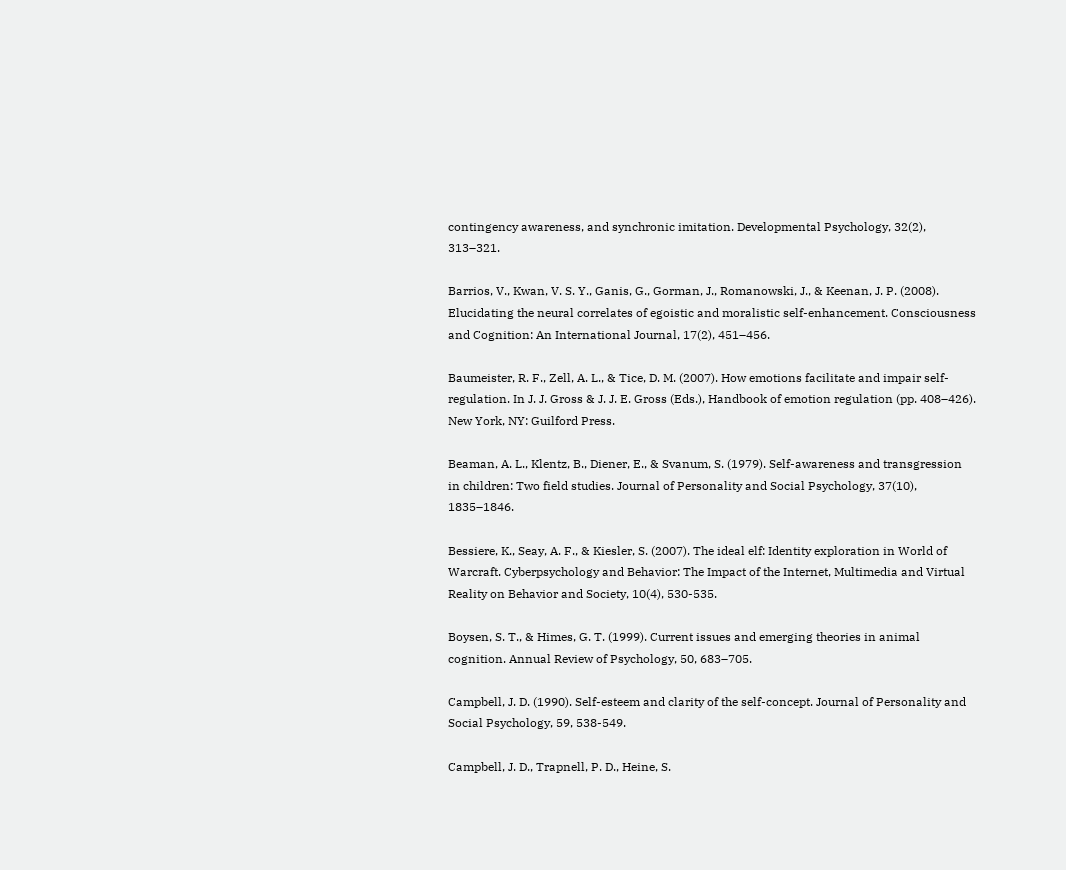contingency awareness, and synchronic imitation. Developmental Psychology, 32(2), 313–321.

Barrios, V., Kwan, V. S. Y., Ganis, G., Gorman, J., Romanowski, J., & Keenan, J. P. (2008). Elucidating the neural correlates of egoistic and moralistic self-enhancement. Consciousness and Cognition: An International Journal, 17(2), 451–456.

Baumeister, R. F., Zell, A. L., & Tice, D. M. (2007). How emotions facilitate and impair self-regulation. In J. J. Gross & J. J. E. Gross (Eds.), Handbook of emotion regulation (pp. 408–426). New York, NY: Guilford Press.

Beaman, A. L., Klentz, B., Diener, E., & Svanum, S. (1979). Self-awareness and transgression in children: Two field studies. Journal of Personality and Social Psychology, 37(10), 1835–1846.

Bessiere, K., Seay, A. F., & Kiesler, S. (2007). The ideal elf: Identity exploration in World of Warcraft. Cyberpsychology and Behavior: The Impact of the Internet, Multimedia and Virtual Reality on Behavior and Society, 10(4), 530-535.

Boysen, S. T., & Himes, G. T. (1999). Current issues and emerging theories in animal cognition. Annual Review of Psychology, 50, 683–705.

Campbell, J. D. (1990). Self-esteem and clarity of the self-concept. Journal of Personality and Social Psychology, 59, 538-549.

Campbell, J. D., Trapnell, P. D., Heine, S.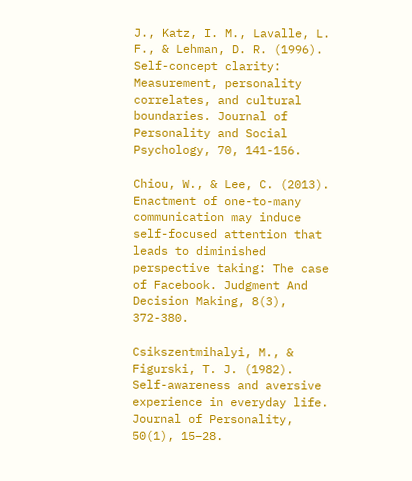J., Katz, I. M., Lavalle, L. F., & Lehman, D. R. (1996). Self-concept clarity: Measurement, personality correlates, and cultural boundaries. Journal of Personality and Social Psychology, 70, 141-156.

Chiou, W., & Lee, C. (2013). Enactment of one-to-many communication may induce self-focused attention that leads to diminished perspective taking: The case of Facebook. Judgment And Decision Making, 8(3), 372-380.

Csikszentmihalyi, M., & Figurski, T. J. (1982). Self-awareness and aversive experience in everyday life. Journal of Personality, 50(1), 15–28.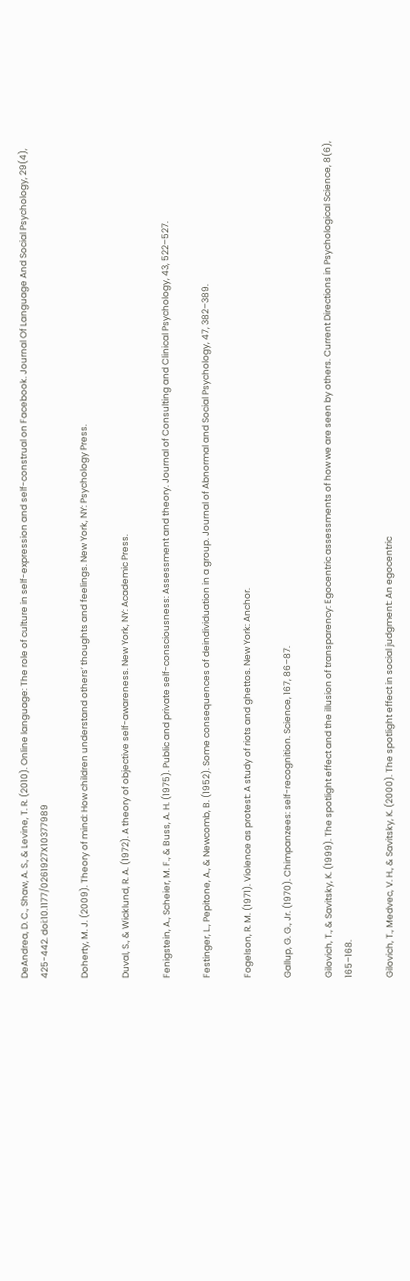DeAndrea, D. C., Shaw, A. S., & Levine, T. R. (2010). Online language: The role of culture in self-expression and self-construal on Facebook. Journal Of Language And Social Psychology, 29(4), 425-442. doi:10.1177/0261927X10377989

Doherty, M. J. (2009). Theory of mind: How children understand others’ thoughts and feelings. New York, NY: Psychology Press.

Duval, S., & Wicklund, R. A. (1972). A theory of objective self-awareness. New York, NY: Academic Press.

Fenigstein, A., Scheier, M. F., & Buss, A. H. (1975). Public and private self-consciousness: Assessment and theory. Journal of Consulting and Clinical Psychology, 43, 522–527.

Festinger, L., Pepitone, A., & Newcomb, B. (1952). Some consequences of deindividuation in a group. Journal of Abnormal and Social Psychology, 47, 382–389.

Fogelson, R. M. (1971). Violence as protest: A study of riots and ghettos. New York: Anchor.

Gallup, G. G., Jr. (1970). Chimpanzees: self-recognition. Science, 167, 86–87.

Gilovich, T., & Savitsky, K. (1999). The spotlight effect and the illusion of transparency: Egocentric assessments of how we are seen by others. Current Directions in Psychological Science, 8(6), 165–168.

Gilovich, T., Medvec, V. H., & Savitsky, K. (2000). The spotlight effect in social judgment: An egocentric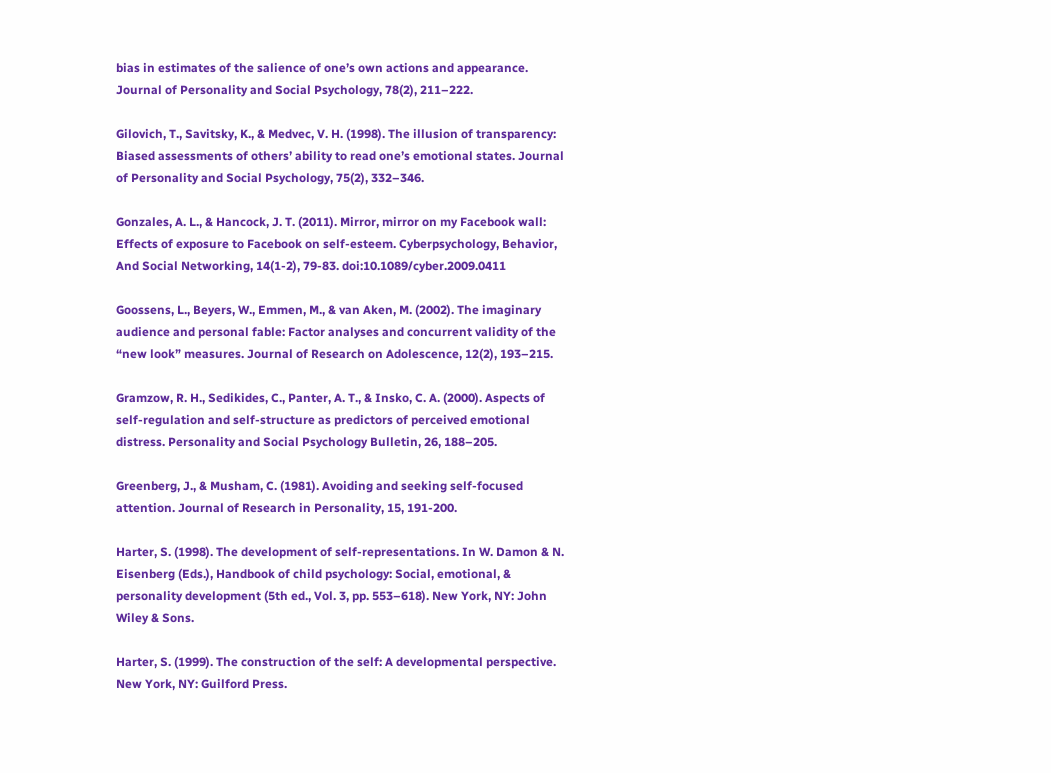bias in estimates of the salience of one’s own actions and appearance. Journal of Personality and Social Psychology, 78(2), 211–222.

Gilovich, T., Savitsky, K., & Medvec, V. H. (1998). The illusion of transparency: Biased assessments of others’ ability to read one’s emotional states. Journal of Personality and Social Psychology, 75(2), 332–346.

Gonzales, A. L., & Hancock, J. T. (2011). Mirror, mirror on my Facebook wall: Effects of exposure to Facebook on self-esteem. Cyberpsychology, Behavior, And Social Networking, 14(1-2), 79-83. doi:10.1089/cyber.2009.0411

Goossens, L., Beyers, W., Emmen, M., & van Aken, M. (2002). The imaginary audience and personal fable: Factor analyses and concurrent validity of the “new look” measures. Journal of Research on Adolescence, 12(2), 193–215.

Gramzow, R. H., Sedikides, C., Panter, A. T., & Insko, C. A. (2000). Aspects of self-regulation and self-structure as predictors of perceived emotional distress. Personality and Social Psychology Bulletin, 26, 188–205.

Greenberg, J., & Musham, C. (1981). Avoiding and seeking self-focused attention. Journal of Research in Personality, 15, 191-200.

Harter, S. (1998). The development of self-representations. In W. Damon & N. Eisenberg (Eds.), Handbook of child psychology: Social, emotional, & personality development (5th ed., Vol. 3, pp. 553–618). New York, NY: John Wiley & Sons.

Harter, S. (1999). The construction of the self: A developmental perspective. New York, NY: Guilford Press.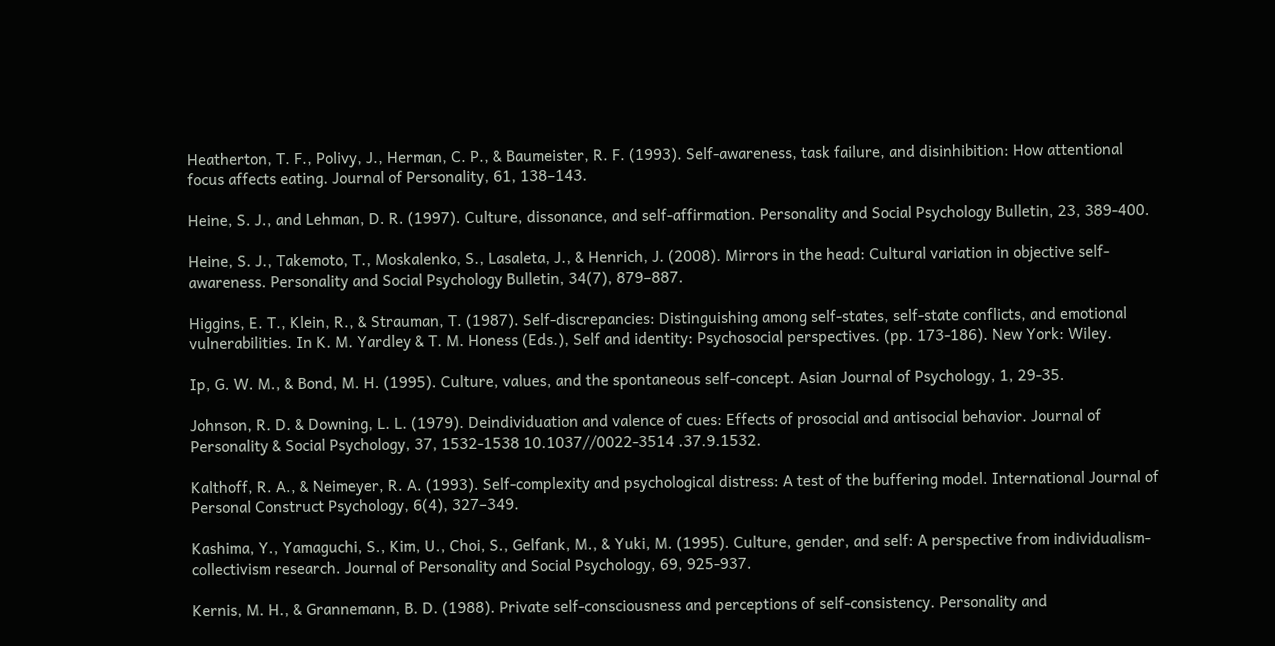Heatherton, T. F., Polivy, J., Herman, C. P., & Baumeister, R. F. (1993). Self-awareness, task failure, and disinhibition: How attentional focus affects eating. Journal of Personality, 61, 138–143.

Heine, S. J., and Lehman, D. R. (1997). Culture, dissonance, and self-affirmation. Personality and Social Psychology Bulletin, 23, 389-400.

Heine, S. J., Takemoto, T., Moskalenko, S., Lasaleta, J., & Henrich, J. (2008). Mirrors in the head: Cultural variation in objective self-awareness. Personality and Social Psychology Bulletin, 34(7), 879–887.

Higgins, E. T., Klein, R., & Strauman, T. (1987). Self-discrepancies: Distinguishing among self-states, self-state conflicts, and emotional vulnerabilities. In K. M. Yardley & T. M. Honess (Eds.), Self and identity: Psychosocial perspectives. (pp. 173-186). New York: Wiley.

Ip, G. W. M., & Bond, M. H. (1995). Culture, values, and the spontaneous self-concept. Asian Journal of Psychology, 1, 29-35.

Johnson, R. D. & Downing, L. L. (1979). Deindividuation and valence of cues: Effects of prosocial and antisocial behavior. Journal of Personality & Social Psychology, 37, 1532-1538 10.1037//0022-3514 .37.9.1532.

Kalthoff, R. A., & Neimeyer, R. A. (1993). Self-complexity and psychological distress: A test of the buffering model. International Journal of Personal Construct Psychology, 6(4), 327–349.

Kashima, Y., Yamaguchi, S., Kim, U., Choi, S., Gelfank, M., & Yuki, M. (1995). Culture, gender, and self: A perspective from individualism-collectivism research. Journal of Personality and Social Psychology, 69, 925-937.

Kernis, M. H., & Grannemann, B. D. (1988). Private self-consciousness and perceptions of self-consistency. Personality and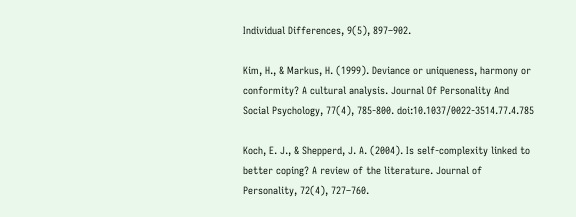Individual Differences, 9(5), 897–902.

Kim, H., & Markus, H. (1999). Deviance or uniqueness, harmony or conformity? A cultural analysis. Journal Of Personality And Social Psychology, 77(4), 785-800. doi:10.1037/0022-3514.77.4.785

Koch, E. J., & Shepperd, J. A. (2004). Is self-complexity linked to better coping? A review of the literature. Journal of Personality, 72(4), 727–760.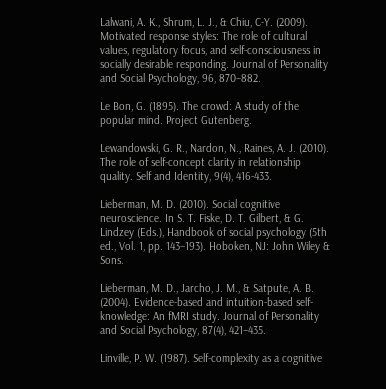Lalwani, A. K., Shrum, L. J., & Chiu, C-Y. (2009). Motivated response styles: The role of cultural values, regulatory focus, and self-consciousness in socially desirable responding. Journal of Personality and Social Psychology, 96, 870–882.

Le Bon, G. (1895). The crowd: A study of the popular mind. Project Gutenberg.

Lewandowski, G. R., Nardon, N., Raines, A. J. (2010). The role of self-concept clarity in relationship quality. Self and Identity, 9(4), 416-433.

Lieberman, M. D. (2010). Social cognitive neuroscience. In S. T. Fiske, D. T. Gilbert, & G. Lindzey (Eds.), Handbook of social psychology (5th ed., Vol. 1, pp. 143–193). Hoboken, NJ: John Wiley & Sons.

Lieberman, M. D., Jarcho, J. M., & Satpute, A. B. (2004). Evidence-based and intuition-based self-knowledge: An fMRI study. Journal of Personality and Social Psychology, 87(4), 421–435.

Linville, P. W. (1987). Self-complexity as a cognitive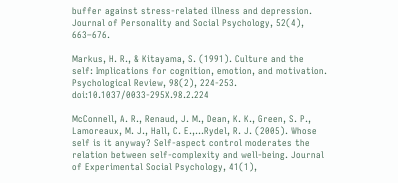buffer against stress-related illness and depression. Journal of Personality and Social Psychology, 52(4), 663–676.

Markus, H. R., & Kitayama, S. (1991). Culture and the self: Implications for cognition, emotion, and motivation. Psychological Review, 98(2), 224-253. doi:10.1037/0033-295X.98.2.224

McConnell, A. R., Renaud, J. M., Dean, K. K., Green, S. P., Lamoreaux, M. J., Hall, C. E.,…Rydel, R. J. (2005). Whose self is it anyway? Self-aspect control moderates the relation between self-complexity and well-being. Journal of Experimental Social Psychology, 41(1),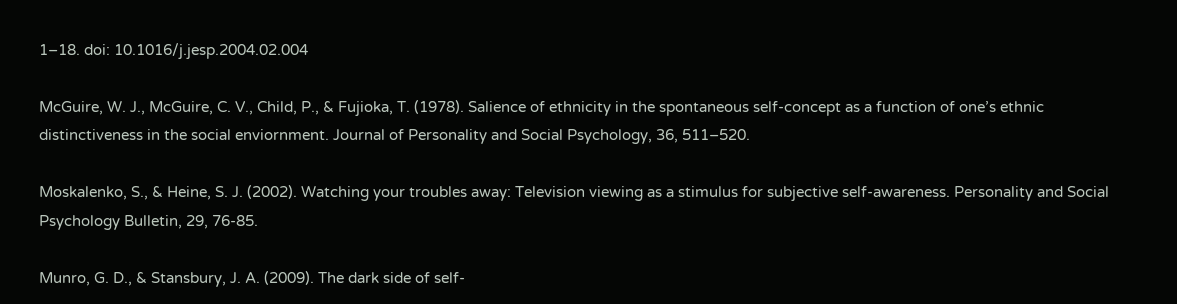1–18. doi: 10.1016/j.jesp.2004.02.004

McGuire, W. J., McGuire, C. V., Child, P., & Fujioka, T. (1978). Salience of ethnicity in the spontaneous self-concept as a function of one’s ethnic distinctiveness in the social enviornment. Journal of Personality and Social Psychology, 36, 511–520.

Moskalenko, S., & Heine, S. J. (2002). Watching your troubles away: Television viewing as a stimulus for subjective self-awareness. Personality and Social Psychology Bulletin, 29, 76-85.

Munro, G. D., & Stansbury, J. A. (2009). The dark side of self-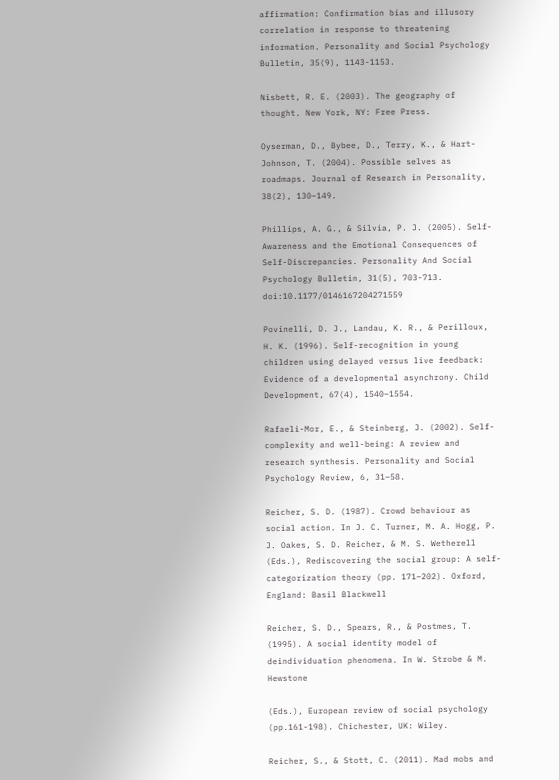affirmation: Confirmation bias and illusory correlation in response to threatening information. Personality and Social Psychology Bulletin, 35(9), 1143-1153.

Nisbett, R. E. (2003). The geography of thought. New York, NY: Free Press.

Oyserman, D., Bybee, D., Terry, K., & Hart-Johnson, T. (2004). Possible selves as roadmaps. Journal of Research in Personality, 38(2), 130–149.

Phillips, A. G., & Silvia, P. J. (2005). Self-Awareness and the Emotional Consequences of Self-Discrepancies. Personality And Social Psychology Bulletin, 31(5), 703-713. doi:10.1177/0146167204271559

Povinelli, D. J., Landau, K. R., & Perilloux, H. K. (1996). Self-recognition in young children using delayed versus live feedback: Evidence of a developmental asynchrony. Child Development, 67(4), 1540–1554.

Rafaeli-Mor, E., & Steinberg, J. (2002). Self-complexity and well-being: A review and research synthesis. Personality and Social Psychology Review, 6, 31–58.

Reicher, S. D. (1987). Crowd behaviour as social action. In J. C. Turner, M. A. Hogg, P. J. Oakes, S. D. Reicher, & M. S. Wetherell (Eds.), Rediscovering the social group: A self-categorization theory (pp. 171–202). Oxford, England: Basil Blackwell

Reicher, S. D., Spears, R., & Postmes, T. (1995). A social identity model of deindividuation phenomena. In W. Strobe & M. Hewstone

(Eds.), European review of social psychology (pp.161-198). Chichester, UK: Wiley.

Reicher, S., & Stott, C. (2011). Mad mobs and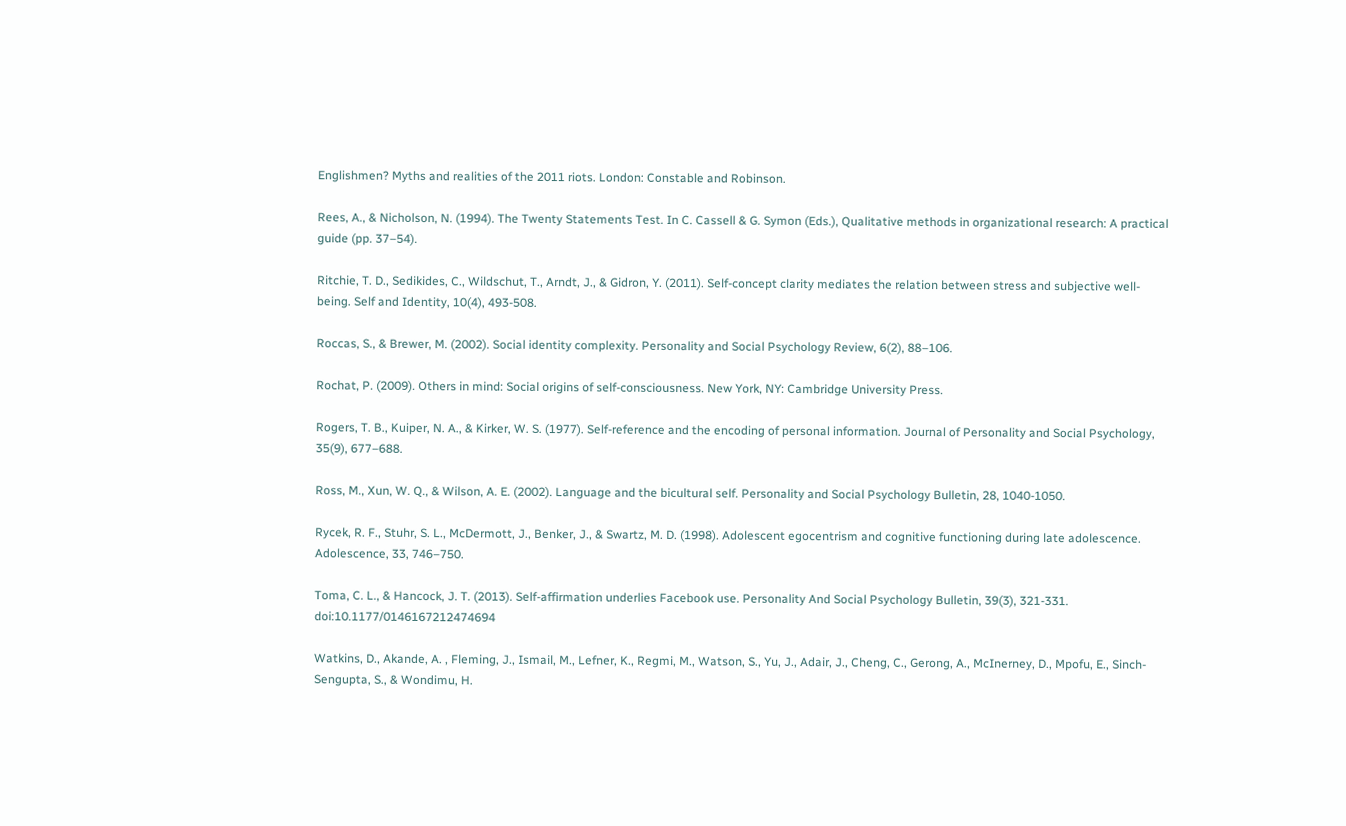Englishmen? Myths and realities of the 2011 riots. London: Constable and Robinson.

Rees, A., & Nicholson, N. (1994). The Twenty Statements Test. In C. Cassell & G. Symon (Eds.), Qualitative methods in organizational research: A practical guide (pp. 37–54).

Ritchie, T. D., Sedikides, C., Wildschut, T., Arndt, J., & Gidron, Y. (2011). Self-concept clarity mediates the relation between stress and subjective well-being. Self and Identity, 10(4), 493-508.

Roccas, S., & Brewer, M. (2002). Social identity complexity. Personality and Social Psychology Review, 6(2), 88–106.

Rochat, P. (2009). Others in mind: Social origins of self-consciousness. New York, NY: Cambridge University Press.

Rogers, T. B., Kuiper, N. A., & Kirker, W. S. (1977). Self-reference and the encoding of personal information. Journal of Personality and Social Psychology, 35(9), 677–688.

Ross, M., Xun, W. Q., & Wilson, A. E. (2002). Language and the bicultural self. Personality and Social Psychology Bulletin, 28, 1040-1050.

Rycek, R. F., Stuhr, S. L., McDermott, J., Benker, J., & Swartz, M. D. (1998). Adolescent egocentrism and cognitive functioning during late adolescence. Adolescence, 33, 746–750.

Toma, C. L., & Hancock, J. T. (2013). Self-affirmation underlies Facebook use. Personality And Social Psychology Bulletin, 39(3), 321-331. doi:10.1177/0146167212474694

Watkins, D., Akande, A. , Fleming, J., Ismail, M., Lefner, K., Regmi, M., Watson, S., Yu, J., Adair, J., Cheng, C., Gerong, A., McInerney, D., Mpofu, E., Sinch-Sengupta, S., & Wondimu, H.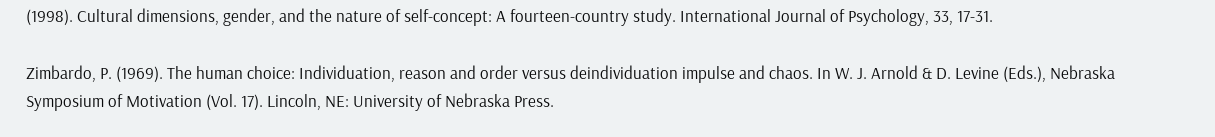(1998). Cultural dimensions, gender, and the nature of self-concept: A fourteen-country study. International Journal of Psychology, 33, 17-31.

Zimbardo, P. (1969). The human choice: Individuation, reason and order versus deindividuation impulse and chaos. In W. J. Arnold & D. Levine (Eds.), Nebraska Symposium of Motivation (Vol. 17). Lincoln, NE: University of Nebraska Press.